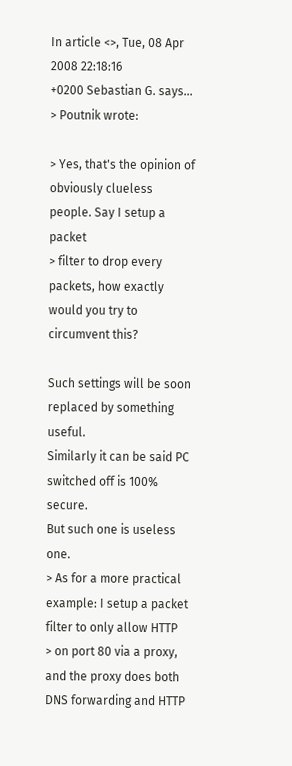In article <>, Tue, 08 Apr 2008 22:18:16
+0200 Sebastian G. says...
> Poutnik wrote:

> Yes, that's the opinion of obviously clueless people. Say I setup a packet
> filter to drop every packets, how exactly would you try to circumvent this?

Such settings will be soon replaced by something useful.
Similarly it can be said PC switched off is 100% secure.
But such one is useless one.
> As for a more practical example: I setup a packet filter to only allow HTTP
> on port 80 via a proxy, and the proxy does both DNS forwarding and HTTP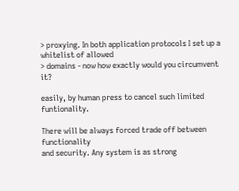> proxying. In both application protocols I set up a whitelist of allowed
> domains - now how exactly would you circumvent it?

easily, by human press to cancel such limited funtionality.

There will be always forced trade off between functionality
and security. Any system is as strong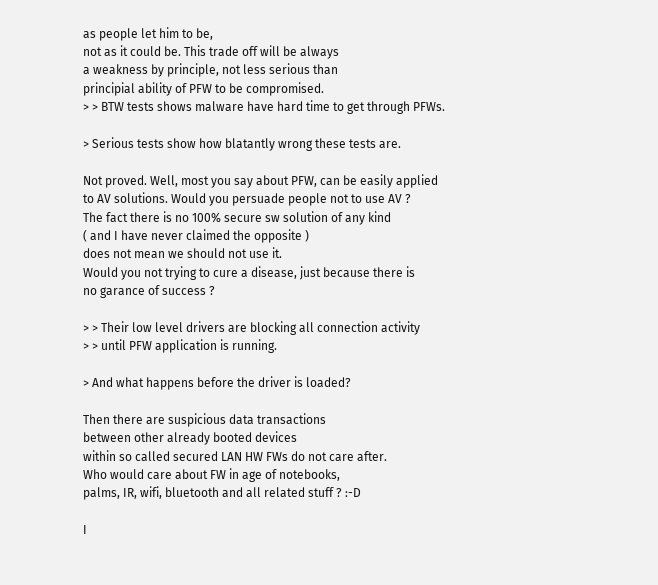as people let him to be,
not as it could be. This trade off will be always
a weakness by principle, not less serious than
principial ability of PFW to be compromised.
> > BTW tests shows malware have hard time to get through PFWs.

> Serious tests show how blatantly wrong these tests are.

Not proved. Well, most you say about PFW, can be easily applied
to AV solutions. Would you persuade people not to use AV ?
The fact there is no 100% secure sw solution of any kind
( and I have never claimed the opposite )
does not mean we should not use it.
Would you not trying to cure a disease, just because there is
no garance of success ?

> > Their low level drivers are blocking all connection activity
> > until PFW application is running.

> And what happens before the driver is loaded?

Then there are suspicious data transactions
between other already booted devices
within so called secured LAN HW FWs do not care after.
Who would care about FW in age of notebooks,
palms, IR, wifi, bluetooth and all related stuff ? :-D

I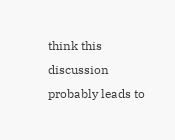think this discussion probably leads to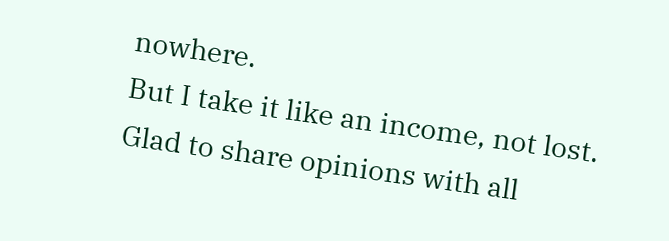nowhere.
But I take it like an income, not lost.
Glad to share opinions with all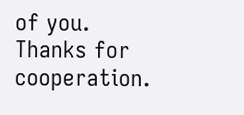of you.
Thanks for cooperation.